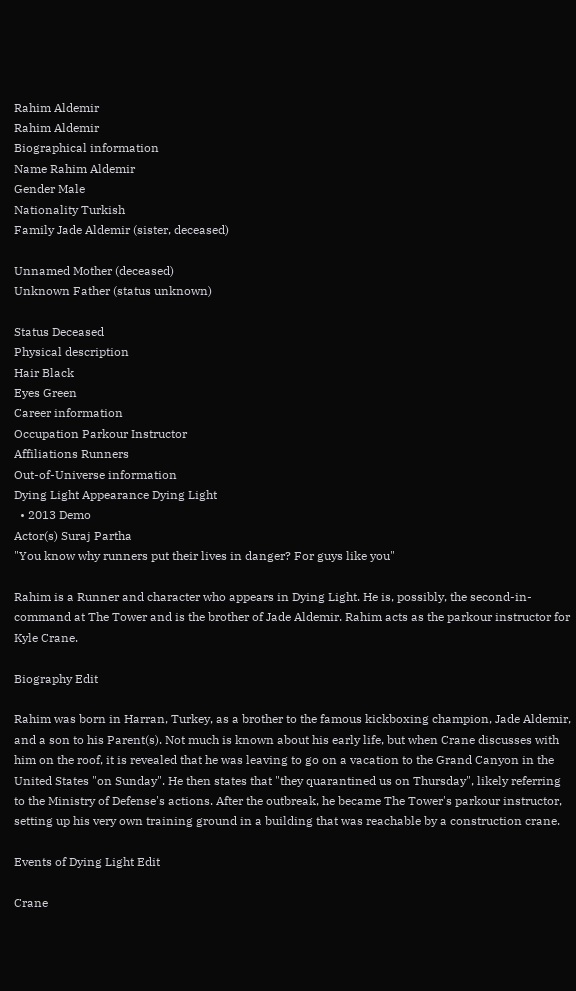Rahim Aldemir
Rahim Aldemir
Biographical information
Name Rahim Aldemir
Gender Male
Nationality Turkish
Family Jade Aldemir (sister, deceased)

Unnamed Mother (deceased)
Unknown Father (status unknown)

Status Deceased
Physical description
Hair Black
Eyes Green
Career information
Occupation Parkour Instructor
Affiliations Runners
Out-of-Universe information
Dying Light Appearance Dying Light
  • 2013 Demo
Actor(s) Suraj Partha
"You know why runners put their lives in danger? For guys like you"

Rahim is a Runner and character who appears in Dying Light. He is, possibly, the second-in-command at The Tower and is the brother of Jade Aldemir. Rahim acts as the parkour instructor for Kyle Crane.

Biography Edit

Rahim was born in Harran, Turkey, as a brother to the famous kickboxing champion, Jade Aldemir, and a son to his Parent(s). Not much is known about his early life, but when Crane discusses with him on the roof, it is revealed that he was leaving to go on a vacation to the Grand Canyon in the United States "on Sunday". He then states that "they quarantined us on Thursday", likely referring to the Ministry of Defense's actions. After the outbreak, he became The Tower's parkour instructor, setting up his very own training ground in a building that was reachable by a construction crane.

Events of Dying Light Edit

Crane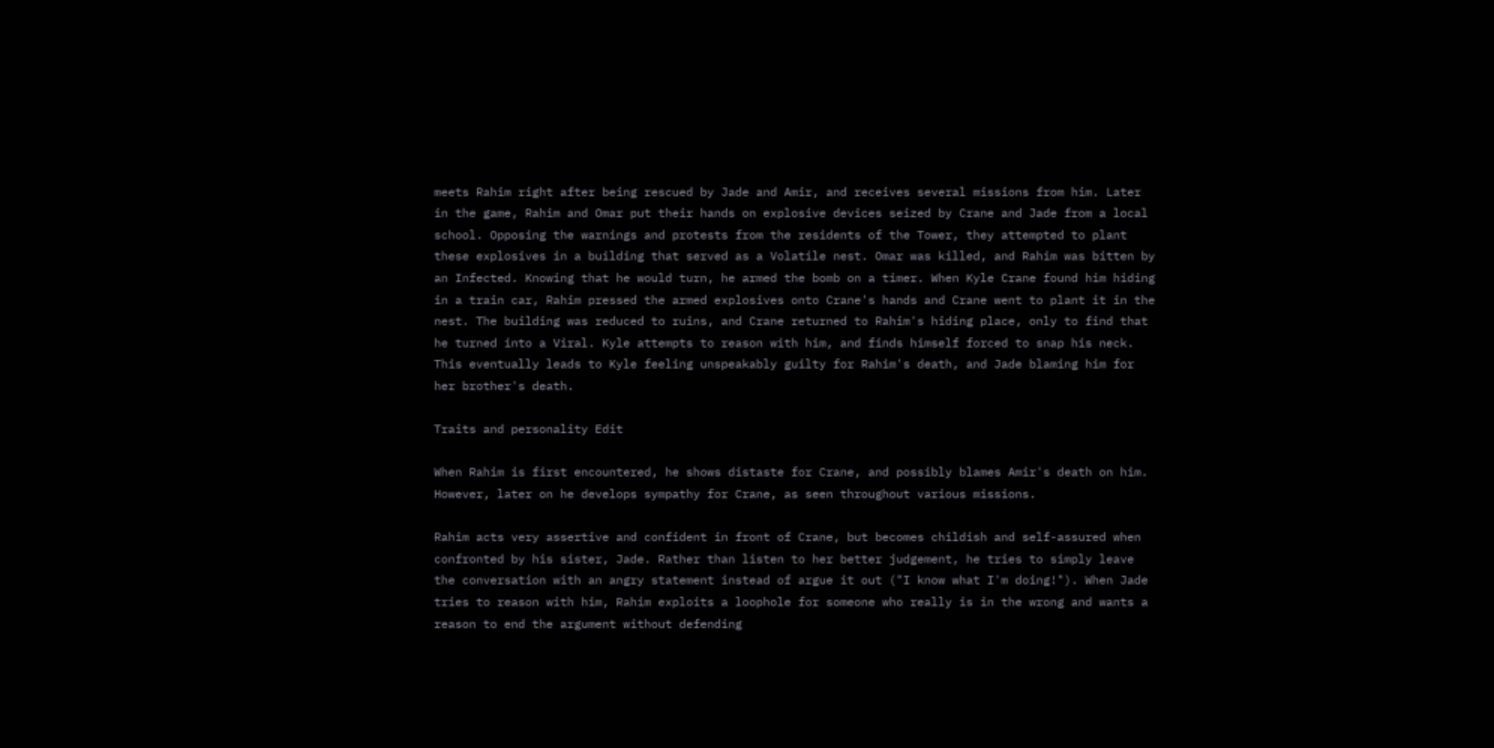meets Rahim right after being rescued by Jade and Amir, and receives several missions from him. Later in the game, Rahim and Omar put their hands on explosive devices seized by Crane and Jade from a local school. Opposing the warnings and protests from the residents of the Tower, they attempted to plant these explosives in a building that served as a Volatile nest. Omar was killed, and Rahim was bitten by an Infected. Knowing that he would turn, he armed the bomb on a timer. When Kyle Crane found him hiding in a train car, Rahim pressed the armed explosives onto Crane's hands and Crane went to plant it in the nest. The building was reduced to ruins, and Crane returned to Rahim's hiding place, only to find that he turned into a Viral. Kyle attempts to reason with him, and finds himself forced to snap his neck. This eventually leads to Kyle feeling unspeakably guilty for Rahim's death, and Jade blaming him for her brother's death.

Traits and personality Edit

When Rahim is first encountered, he shows distaste for Crane, and possibly blames Amir's death on him. However, later on he develops sympathy for Crane, as seen throughout various missions.

Rahim acts very assertive and confident in front of Crane, but becomes childish and self-assured when confronted by his sister, Jade. Rather than listen to her better judgement, he tries to simply leave the conversation with an angry statement instead of argue it out ("I know what I'm doing!"). When Jade tries to reason with him, Rahim exploits a loophole for someone who really is in the wrong and wants a reason to end the argument without defending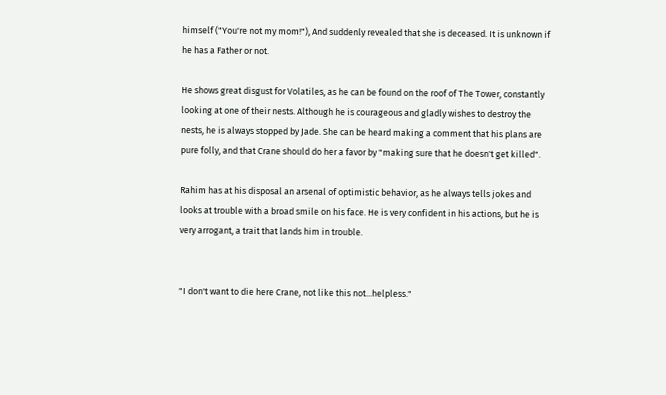himself ("You're not my mom!"), And suddenly revealed that she is deceased. It is unknown if he has a Father or not.

He shows great disgust for Volatiles, as he can be found on the roof of The Tower, constantly looking at one of their nests. Although he is courageous and gladly wishes to destroy the nests, he is always stopped by Jade. She can be heard making a comment that his plans are pure folly, and that Crane should do her a favor by "making sure that he doesn't get killed".

Rahim has at his disposal an arsenal of optimistic behavior, as he always tells jokes and looks at trouble with a broad smile on his face. He is very confident in his actions, but he is very arrogant, a trait that lands him in trouble.


"I don't want to die here Crane, not like this not...helpless."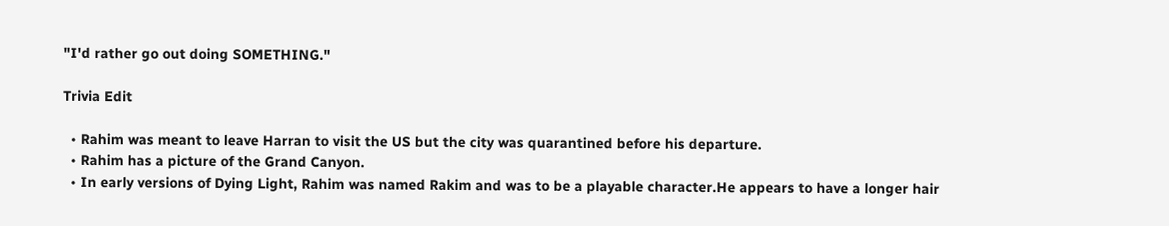"I'd rather go out doing SOMETHING."

Trivia Edit

  • Rahim was meant to leave Harran to visit the US but the city was quarantined before his departure.
  • Rahim has a picture of the Grand Canyon.
  • In early versions of Dying Light, Rahim was named Rakim and was to be a playable character.He appears to have a longer hair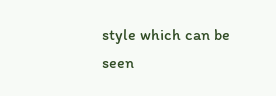style which can be seen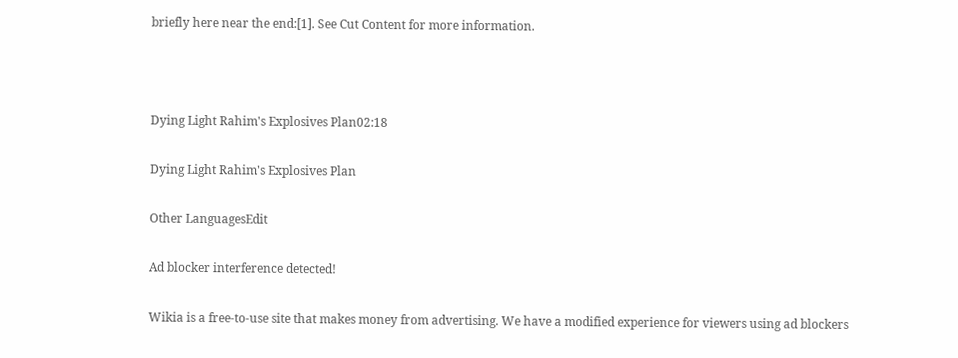briefly here near the end:[1]. See Cut Content for more information.



Dying Light Rahim's Explosives Plan02:18

Dying Light Rahim's Explosives Plan

Other LanguagesEdit

Ad blocker interference detected!

Wikia is a free-to-use site that makes money from advertising. We have a modified experience for viewers using ad blockers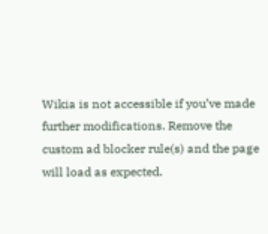Wikia is not accessible if you’ve made further modifications. Remove the custom ad blocker rule(s) and the page will load as expected.